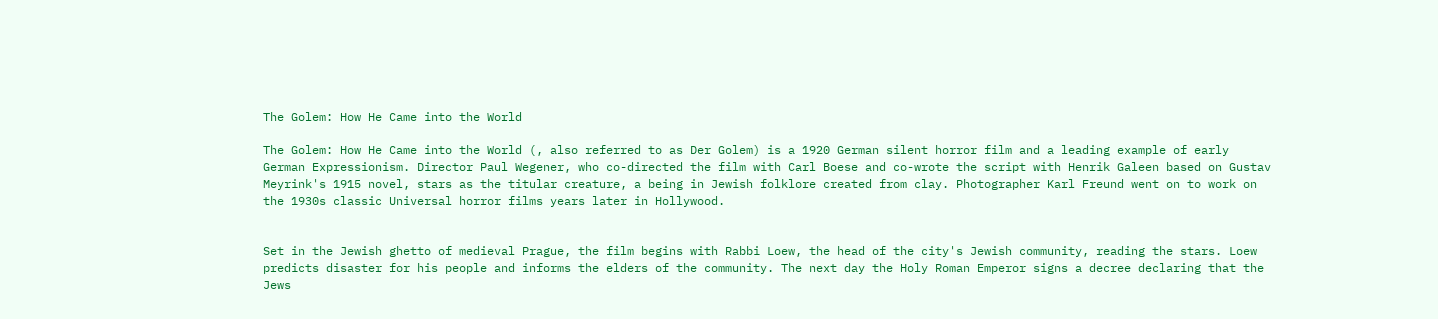The Golem: How He Came into the World

The Golem: How He Came into the World (, also referred to as Der Golem) is a 1920 German silent horror film and a leading example of early German Expressionism. Director Paul Wegener, who co-directed the film with Carl Boese and co-wrote the script with Henrik Galeen based on Gustav Meyrink's 1915 novel, stars as the titular creature, a being in Jewish folklore created from clay. Photographer Karl Freund went on to work on the 1930s classic Universal horror films years later in Hollywood.


Set in the Jewish ghetto of medieval Prague, the film begins with Rabbi Loew, the head of the city's Jewish community, reading the stars. Loew predicts disaster for his people and informs the elders of the community. The next day the Holy Roman Emperor signs a decree declaring that the Jews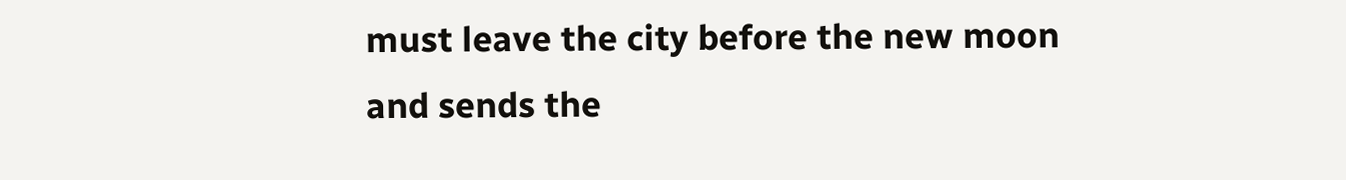must leave the city before the new moon and sends the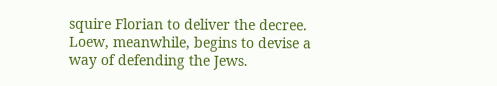squire Florian to deliver the decree. Loew, meanwhile, begins to devise a way of defending the Jews.